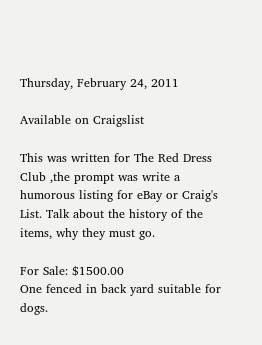Thursday, February 24, 2011

Available on Craigslist

This was written for The Red Dress Club ,the prompt was write a humorous listing for eBay or Craig's List. Talk about the history of the items, why they must go.

For Sale: $1500.00
One fenced in back yard suitable for dogs.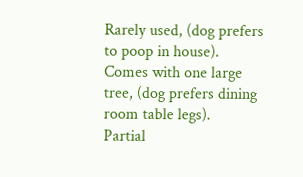Rarely used, (dog prefers to poop in house).
Comes with one large tree, (dog prefers dining room table legs).
Partial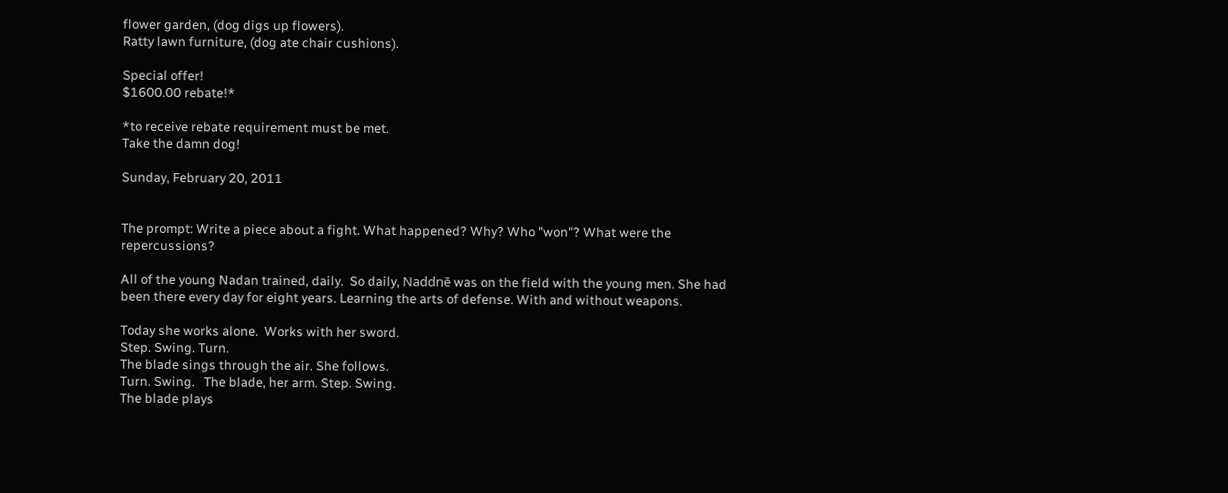flower garden, (dog digs up flowers).
Ratty lawn furniture, (dog ate chair cushions).

Special offer!
$1600.00 rebate!*

*to receive rebate requirement must be met.
Take the damn dog!

Sunday, February 20, 2011


The prompt: Write a piece about a fight. What happened? Why? Who "won"? What were the repercussions?

All of the young Nadan trained, daily.  So daily, Naddnē was on the field with the young men. She had been there every day for eight years. Learning the arts of defense. With and without weapons.

Today she works alone.  Works with her sword.
Step. Swing. Turn.
The blade sings through the air. She follows.
Turn. Swing.   The blade, her arm. Step. Swing.
The blade plays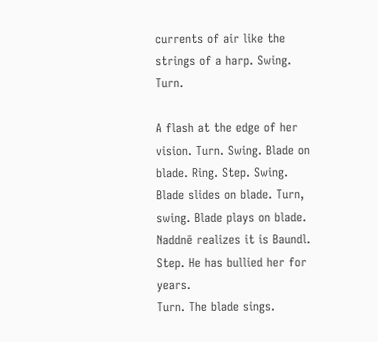currents of air like the strings of a harp. Swing. Turn.

A flash at the edge of her vision. Turn. Swing. Blade on blade. Ring. Step. Swing.
Blade slides on blade. Turn, swing. Blade plays on blade.
Naddnē realizes it is Baundl.
Step. He has bullied her for years.
Turn. The blade sings.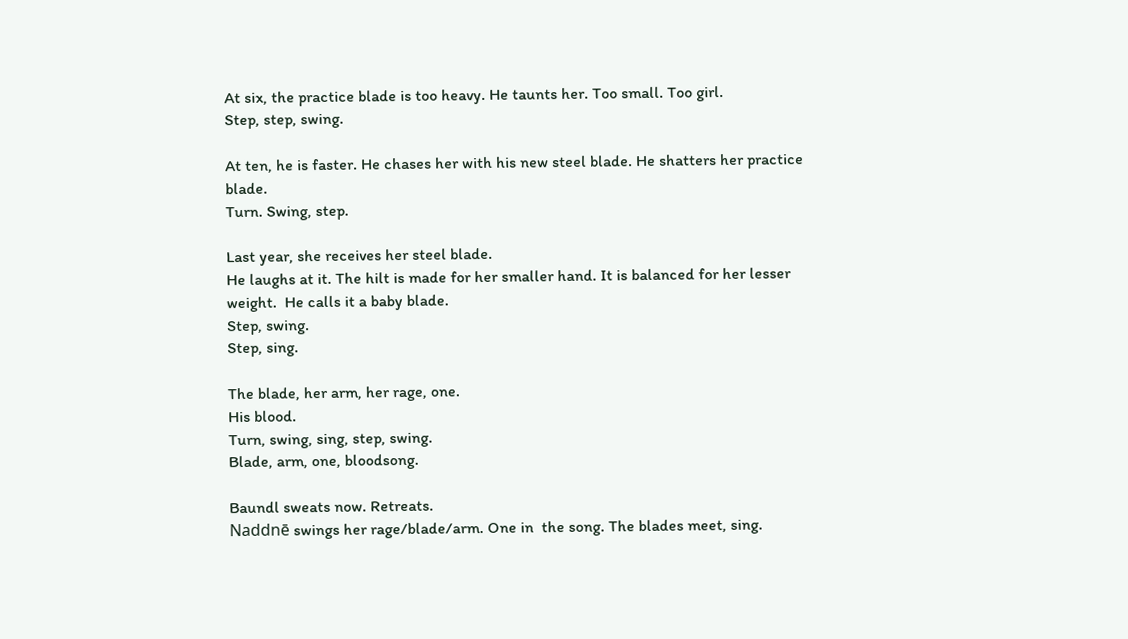At six, the practice blade is too heavy. He taunts her. Too small. Too girl.
Step, step, swing.

At ten, he is faster. He chases her with his new steel blade. He shatters her practice blade.
Turn. Swing, step.

Last year, she receives her steel blade.
He laughs at it. The hilt is made for her smaller hand. It is balanced for her lesser weight.  He calls it a baby blade.
Step, swing.
Step, sing.

The blade, her arm, her rage, one.
His blood.
Turn, swing, sing, step, swing.
Blade, arm, one, bloodsong.

Baundl sweats now. Retreats.
Naddnē swings her rage/blade/arm. One in  the song. The blades meet, sing.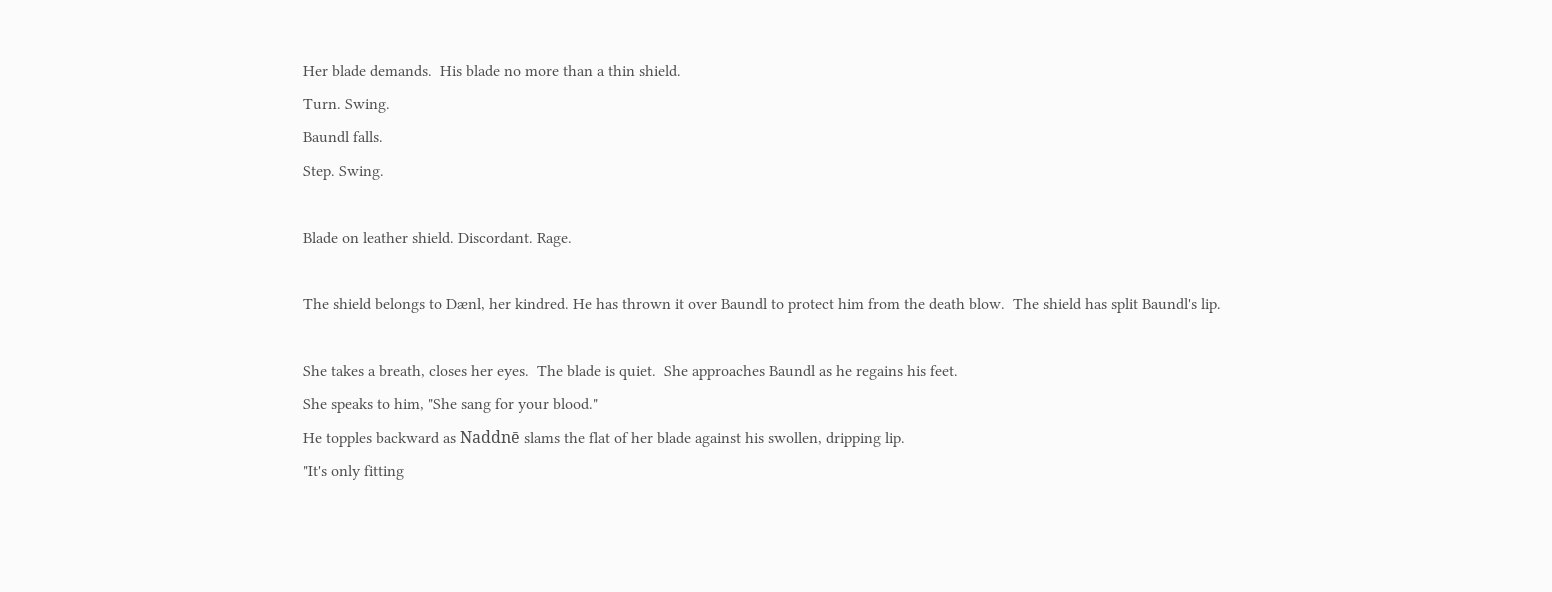Her blade demands.  His blade no more than a thin shield.
Turn. Swing.
Baundl falls.
Step. Swing.

Blade on leather shield. Discordant. Rage.

The shield belongs to Dænl, her kindred. He has thrown it over Baundl to protect him from the death blow.  The shield has split Baundl's lip.

She takes a breath, closes her eyes.  The blade is quiet.  She approaches Baundl as he regains his feet.
She speaks to him, "She sang for your blood."
He topples backward as Naddnē slams the flat of her blade against his swollen, dripping lip.
"It's only fitting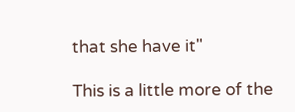that she have it"

This is a little more of the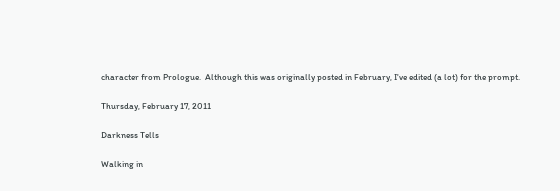character from Prologue.  Although this was originally posted in February, I've edited (a lot) for the prompt.

Thursday, February 17, 2011

Darkness Tells

Walking in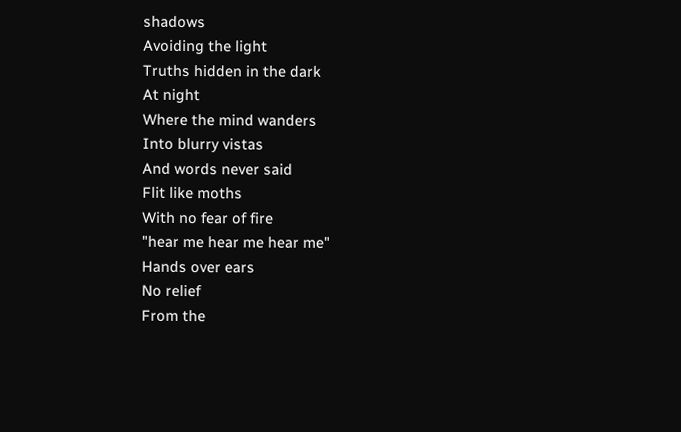shadows
Avoiding the light
Truths hidden in the dark
At night
Where the mind wanders
Into blurry vistas
And words never said
Flit like moths
With no fear of fire
"hear me hear me hear me"
Hands over ears
No relief
From the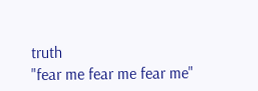truth
"fear me fear me fear me"